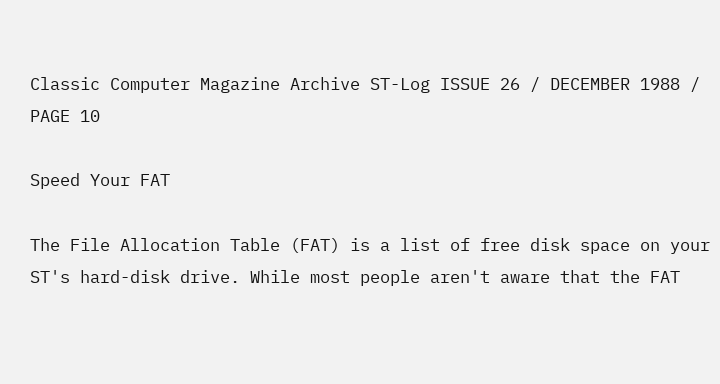Classic Computer Magazine Archive ST-Log ISSUE 26 / DECEMBER 1988 / PAGE 10

Speed Your FAT

The File Allocation Table (FAT) is a list of free disk space on your ST's hard-disk drive. While most people aren't aware that the FAT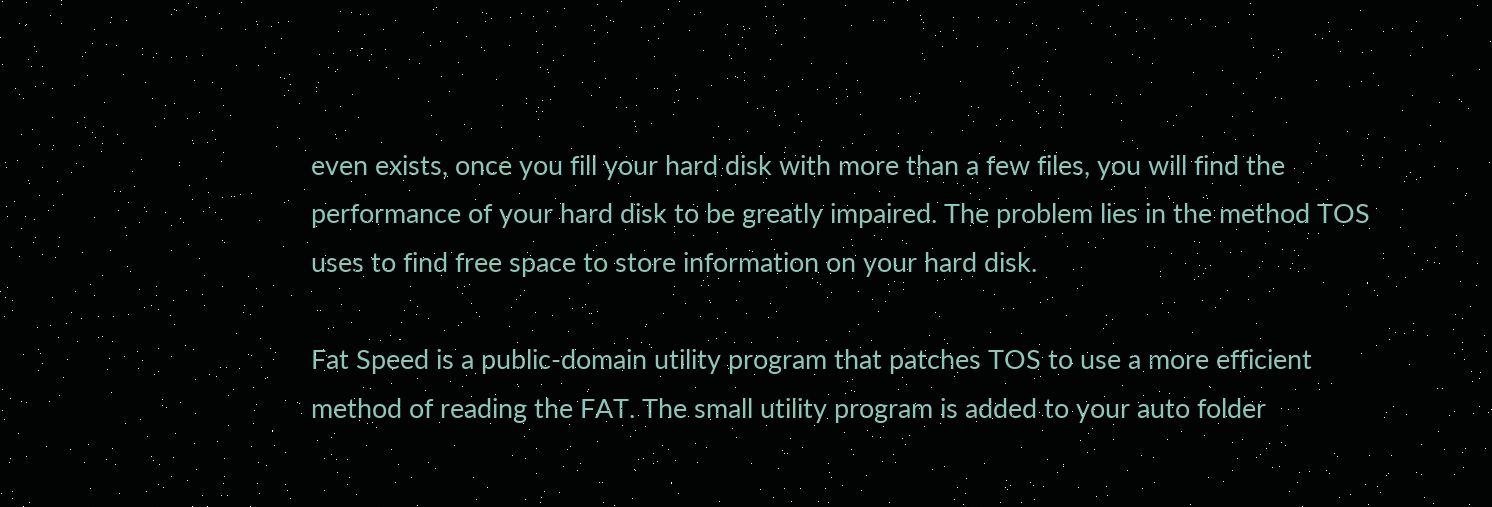even exists, once you fill your hard disk with more than a few files, you will find the performance of your hard disk to be greatly impaired. The problem lies in the method TOS uses to find free space to store information on your hard disk.

Fat Speed is a public-domain utility program that patches TOS to use a more efficient method of reading the FAT. The small utility program is added to your auto folder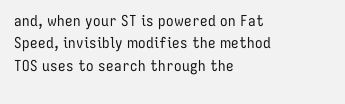and, when your ST is powered on Fat Speed, invisibly modifies the method TOS uses to search through the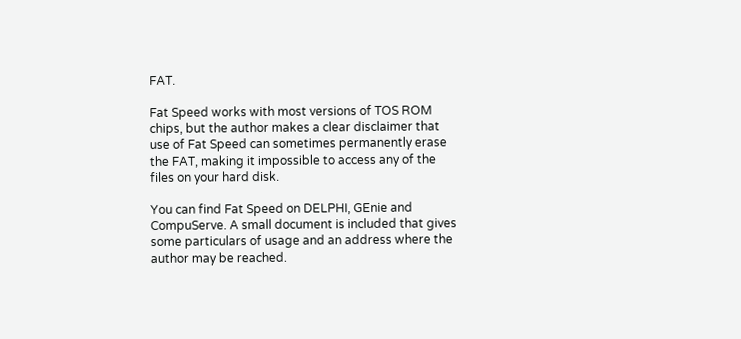FAT.

Fat Speed works with most versions of TOS ROM chips, but the author makes a clear disclaimer that use of Fat Speed can sometimes permanently erase the FAT, making it impossible to access any of the files on your hard disk.

You can find Fat Speed on DELPHI, GEnie and CompuServe. A small document is included that gives some particulars of usage and an address where the author may be reached.